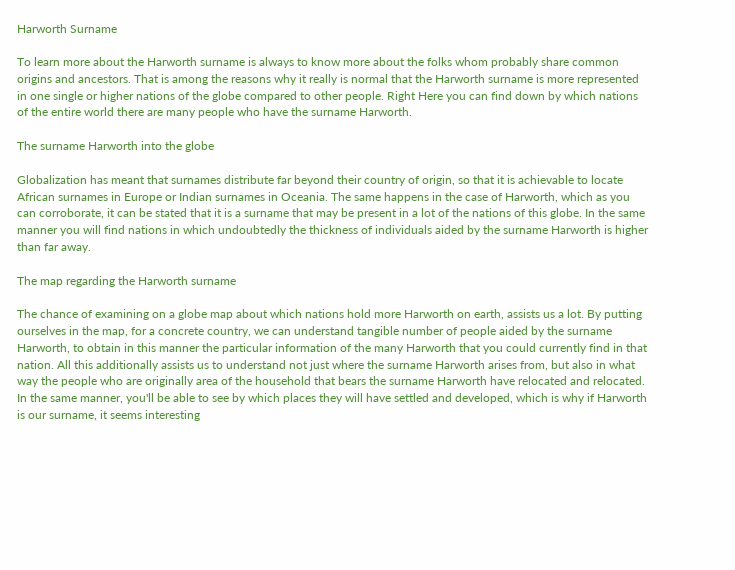Harworth Surname

To learn more about the Harworth surname is always to know more about the folks whom probably share common origins and ancestors. That is among the reasons why it really is normal that the Harworth surname is more represented in one single or higher nations of the globe compared to other people. Right Here you can find down by which nations of the entire world there are many people who have the surname Harworth.

The surname Harworth into the globe

Globalization has meant that surnames distribute far beyond their country of origin, so that it is achievable to locate African surnames in Europe or Indian surnames in Oceania. The same happens in the case of Harworth, which as you can corroborate, it can be stated that it is a surname that may be present in a lot of the nations of this globe. In the same manner you will find nations in which undoubtedly the thickness of individuals aided by the surname Harworth is higher than far away.

The map regarding the Harworth surname

The chance of examining on a globe map about which nations hold more Harworth on earth, assists us a lot. By putting ourselves in the map, for a concrete country, we can understand tangible number of people aided by the surname Harworth, to obtain in this manner the particular information of the many Harworth that you could currently find in that nation. All this additionally assists us to understand not just where the surname Harworth arises from, but also in what way the people who are originally area of the household that bears the surname Harworth have relocated and relocated. In the same manner, you'll be able to see by which places they will have settled and developed, which is why if Harworth is our surname, it seems interesting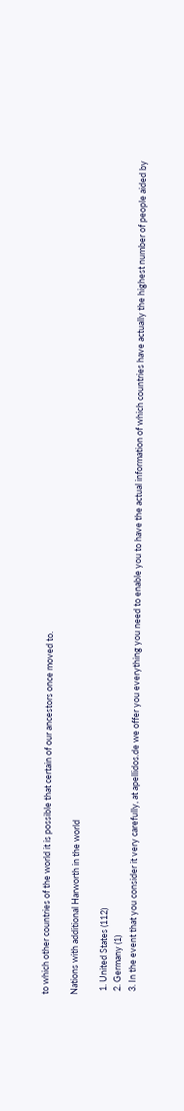to which other countries of the world it is possible that certain of our ancestors once moved to.

Nations with additional Harworth in the world

  1. United States (112)
  2. Germany (1)
  3. In the event that you consider it very carefully, at apellidos.de we offer you everything you need to enable you to have the actual information of which countries have actually the highest number of people aided by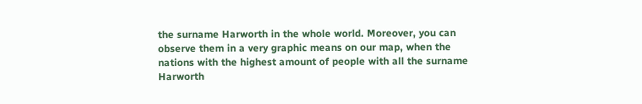the surname Harworth in the whole world. Moreover, you can observe them in a very graphic means on our map, when the nations with the highest amount of people with all the surname Harworth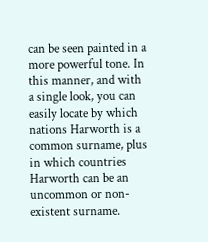can be seen painted in a more powerful tone. In this manner, and with a single look, you can easily locate by which nations Harworth is a common surname, plus in which countries Harworth can be an uncommon or non-existent surname.